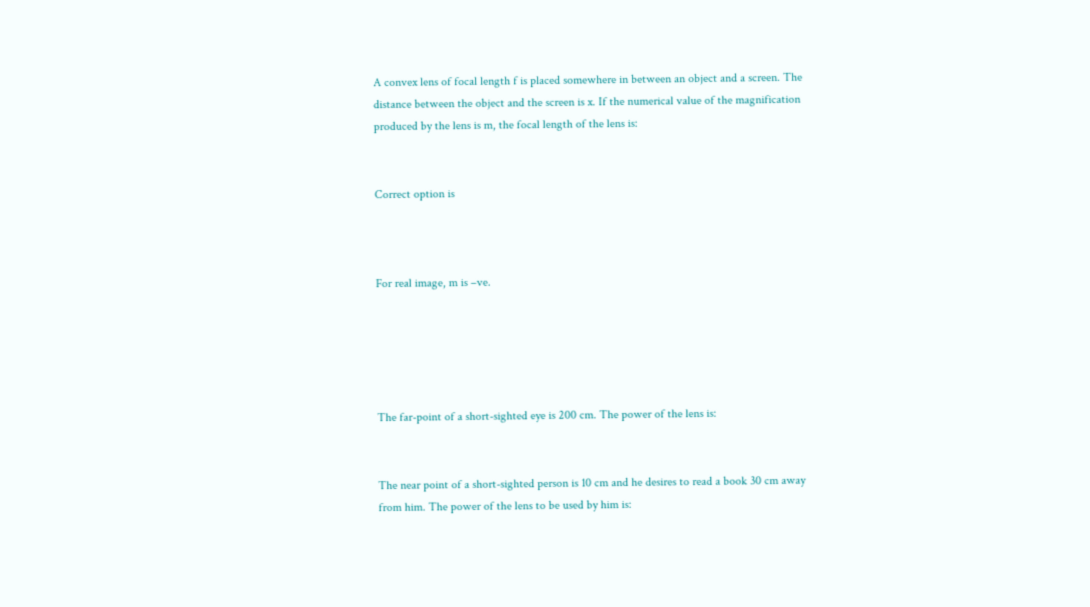A convex lens of focal length f is placed somewhere in between an object and a screen. The distance between the object and the screen is x. If the numerical value of the magnification produced by the lens is m, the focal length of the lens is:


Correct option is



For real image, m is –ve.





The far-point of a short-sighted eye is 200 cm. The power of the lens is:


The near point of a short-sighted person is 10 cm and he desires to read a book 30 cm away from him. The power of the lens to be used by him is: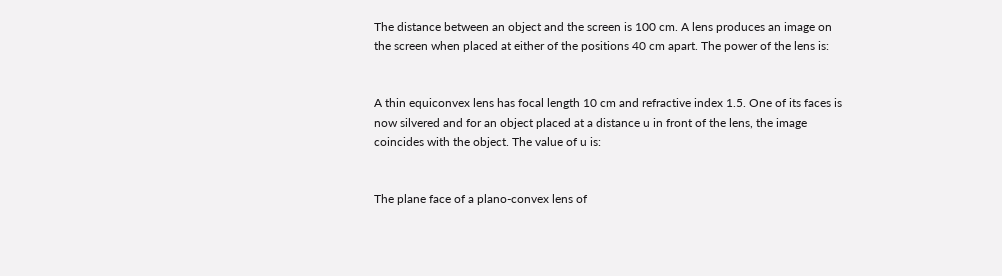The distance between an object and the screen is 100 cm. A lens produces an image on the screen when placed at either of the positions 40 cm apart. The power of the lens is:


A thin equiconvex lens has focal length 10 cm and refractive index 1.5. One of its faces is now silvered and for an object placed at a distance u in front of the lens, the image coincides with the object. The value of u is:


The plane face of a plano-convex lens of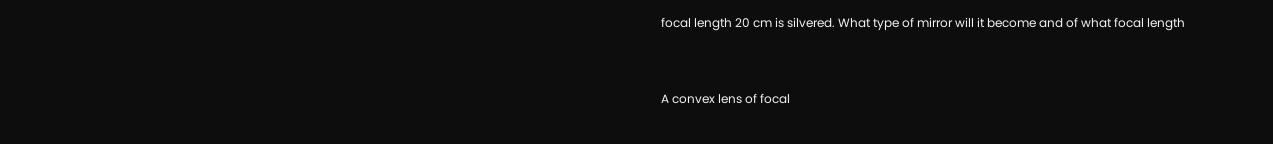focal length 20 cm is silvered. What type of mirror will it become and of what focal length


A convex lens of focal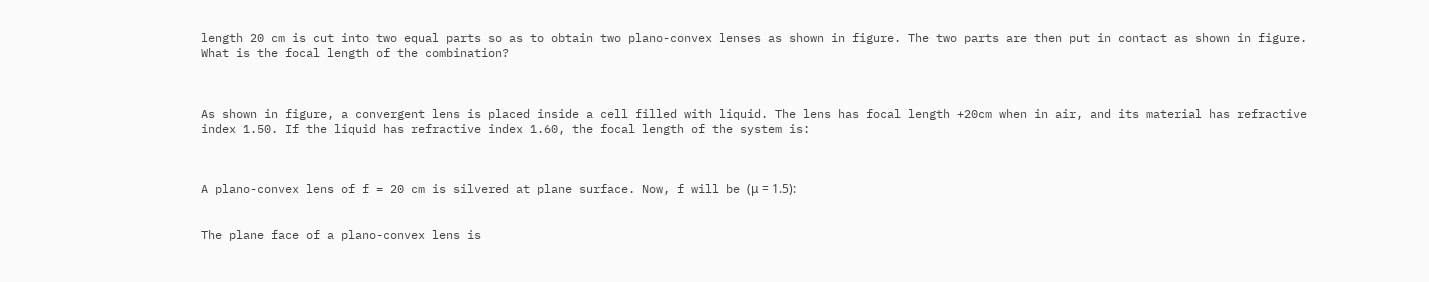length 20 cm is cut into two equal parts so as to obtain two plano-convex lenses as shown in figure. The two parts are then put in contact as shown in figure. What is the focal length of the combination?



As shown in figure, a convergent lens is placed inside a cell filled with liquid. The lens has focal length +20cm when in air, and its material has refractive index 1.50. If the liquid has refractive index 1.60, the focal length of the system is:



A plano-convex lens of f = 20 cm is silvered at plane surface. Now, f will be (μ = 1.5):


The plane face of a plano-convex lens is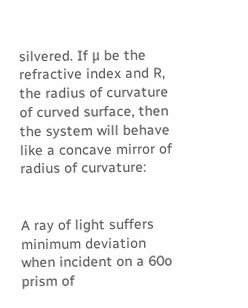silvered. If μ be the refractive index and R, the radius of curvature of curved surface, then the system will behave like a concave mirror of radius of curvature:


A ray of light suffers minimum deviation when incident on a 60o prism of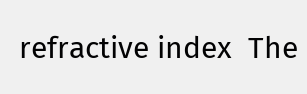refractive index  The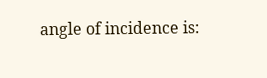angle of incidence is: